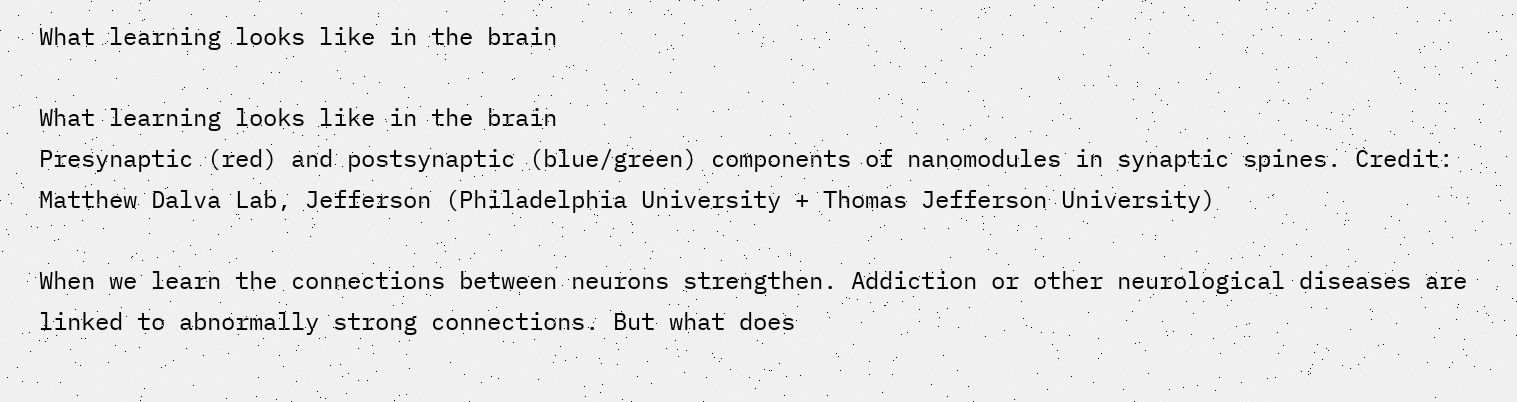What learning looks like in the brain

What learning looks like in the brain
Presynaptic (red) and postsynaptic (blue/green) components of nanomodules in synaptic spines. Credit: Matthew Dalva Lab, Jefferson (Philadelphia University + Thomas Jefferson University)

When we learn the connections between neurons strengthen. Addiction or other neurological diseases are linked to abnormally strong connections. But what does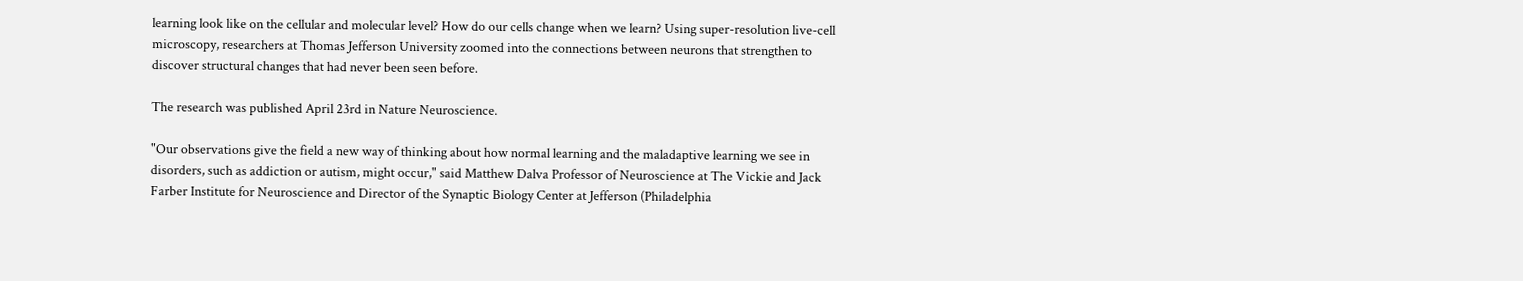learning look like on the cellular and molecular level? How do our cells change when we learn? Using super-resolution live-cell microscopy, researchers at Thomas Jefferson University zoomed into the connections between neurons that strengthen to discover structural changes that had never been seen before.

The research was published April 23rd in Nature Neuroscience.

"Our observations give the field a new way of thinking about how normal learning and the maladaptive learning we see in disorders, such as addiction or autism, might occur," said Matthew Dalva Professor of Neuroscience at The Vickie and Jack Farber Institute for Neuroscience and Director of the Synaptic Biology Center at Jefferson (Philadelphia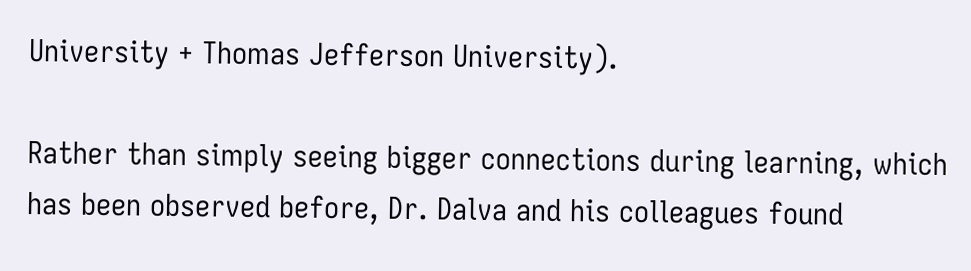University + Thomas Jefferson University).

Rather than simply seeing bigger connections during learning, which has been observed before, Dr. Dalva and his colleagues found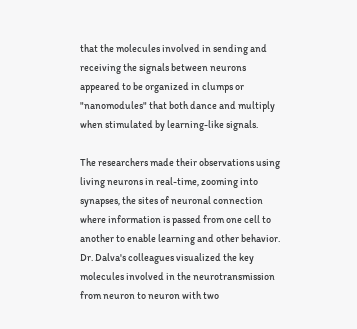that the molecules involved in sending and receiving the signals between neurons appeared to be organized in clumps or "nanomodules" that both dance and multiply when stimulated by learning-like signals.

The researchers made their observations using living neurons in real-time, zooming into synapses, the sites of neuronal connection where information is passed from one cell to another to enable learning and other behavior. Dr. Dalva's colleagues visualized the key molecules involved in the neurotransmission from neuron to neuron with two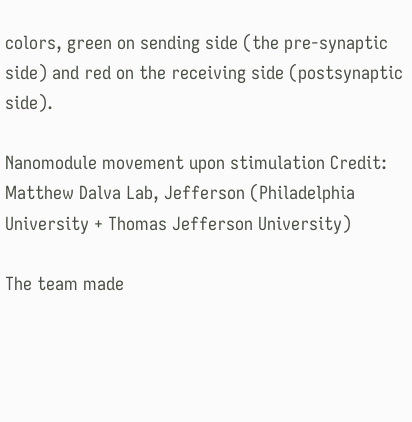colors, green on sending side (the pre-synaptic side) and red on the receiving side (postsynaptic side).

Nanomodule movement upon stimulation Credit: Matthew Dalva Lab, Jefferson (Philadelphia University + Thomas Jefferson University)

The team made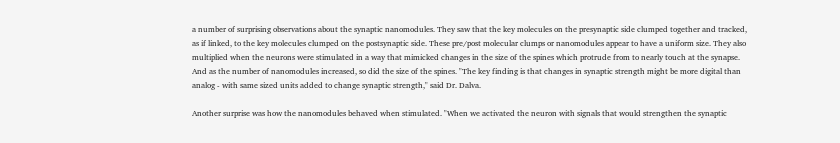a number of surprising observations about the synaptic nanomodules. They saw that the key molecules on the presynaptic side clumped together and tracked, as if linked, to the key molecules clumped on the postsynaptic side. These pre/post molecular clumps or nanomodules appear to have a uniform size. They also multiplied when the neurons were stimulated in a way that mimicked changes in the size of the spines which protrude from to nearly touch at the synapse. And as the number of nanomodules increased, so did the size of the spines. "The key finding is that changes in synaptic strength might be more digital than analog - with same sized units added to change synaptic strength," said Dr. Dalva.

Another surprise was how the nanomodules behaved when stimulated. "When we activated the neuron with signals that would strengthen the synaptic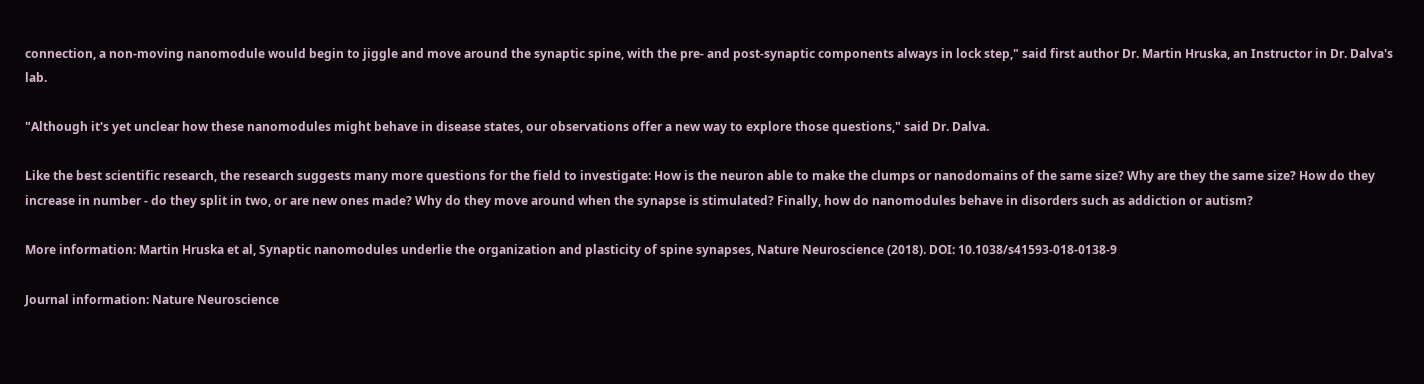connection, a non-moving nanomodule would begin to jiggle and move around the synaptic spine, with the pre- and post-synaptic components always in lock step," said first author Dr. Martin Hruska, an Instructor in Dr. Dalva's lab.

"Although it's yet unclear how these nanomodules might behave in disease states, our observations offer a new way to explore those questions," said Dr. Dalva.

Like the best scientific research, the research suggests many more questions for the field to investigate: How is the neuron able to make the clumps or nanodomains of the same size? Why are they the same size? How do they increase in number - do they split in two, or are new ones made? Why do they move around when the synapse is stimulated? Finally, how do nanomodules behave in disorders such as addiction or autism?

More information: Martin Hruska et al, Synaptic nanomodules underlie the organization and plasticity of spine synapses, Nature Neuroscience (2018). DOI: 10.1038/s41593-018-0138-9

Journal information: Nature Neuroscience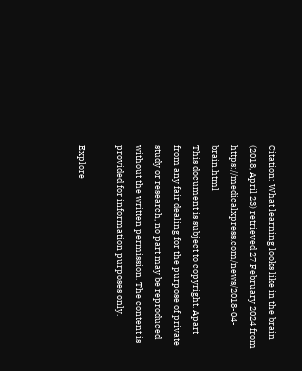Citation: What learning looks like in the brain (2018, April 23) retrieved 27 February 2024 from https://medicalxpress.com/news/2018-04-brain.html
This document is subject to copyright. Apart from any fair dealing for the purpose of private study or research, no part may be reproduced without the written permission. The content is provided for information purposes only.

Explore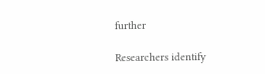further

Researchers identify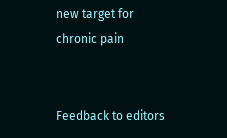new target for chronic pain


Feedback to editors